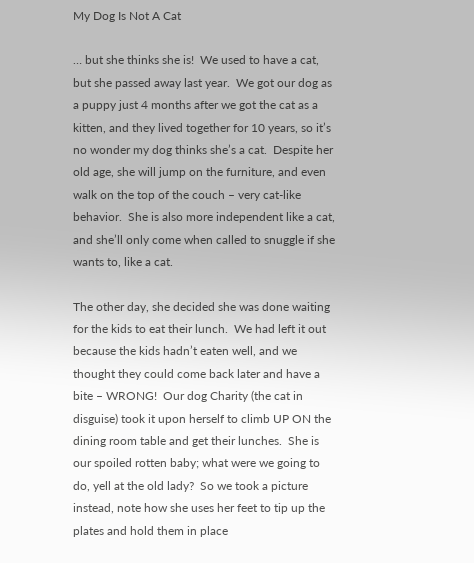My Dog Is Not A Cat

… but she thinks she is!  We used to have a cat, but she passed away last year.  We got our dog as a puppy just 4 months after we got the cat as a kitten, and they lived together for 10 years, so it’s no wonder my dog thinks she’s a cat.  Despite her old age, she will jump on the furniture, and even walk on the top of the couch – very cat-like behavior.  She is also more independent like a cat, and she’ll only come when called to snuggle if she wants to, like a cat.

The other day, she decided she was done waiting for the kids to eat their lunch.  We had left it out because the kids hadn’t eaten well, and we thought they could come back later and have a bite – WRONG!  Our dog Charity (the cat in disguise) took it upon herself to climb UP ON the dining room table and get their lunches.  She is our spoiled rotten baby; what were we going to do, yell at the old lady?  So we took a picture instead, note how she uses her feet to tip up the plates and hold them in place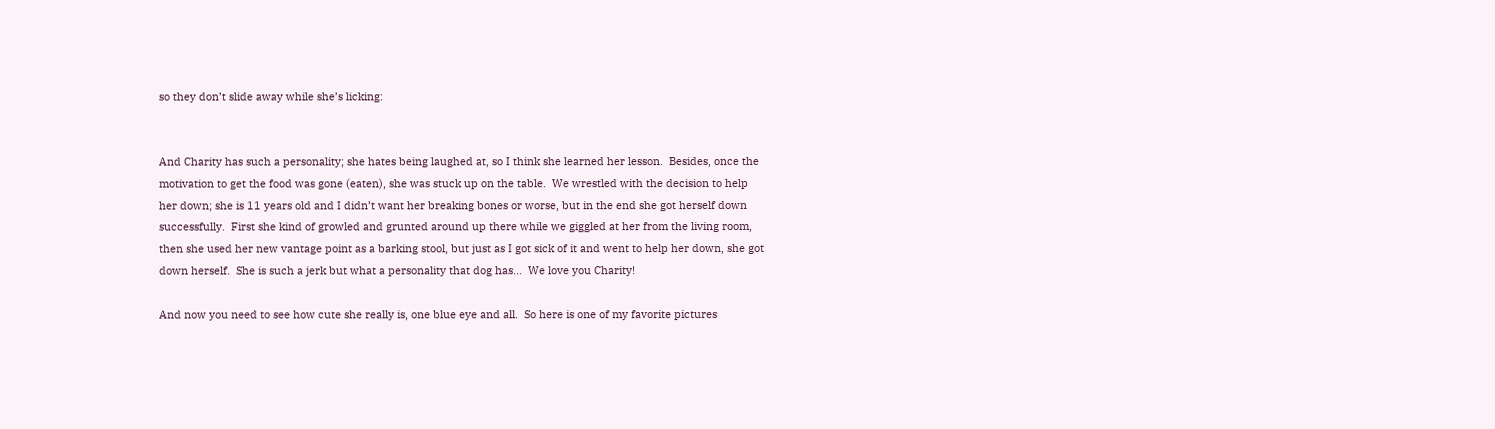so they don’t slide away while she’s licking:


And Charity has such a personality; she hates being laughed at, so I think she learned her lesson.  Besides, once the motivation to get the food was gone (eaten), she was stuck up on the table.  We wrestled with the decision to help her down; she is 11 years old and I didn’t want her breaking bones or worse, but in the end she got herself down successfully.  First she kind of growled and grunted around up there while we giggled at her from the living room, then she used her new vantage point as a barking stool, but just as I got sick of it and went to help her down, she got down herself.  She is such a jerk but what a personality that dog has…  We love you Charity!

And now you need to see how cute she really is, one blue eye and all.  So here is one of my favorite pictures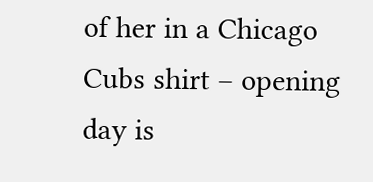of her in a Chicago Cubs shirt – opening day is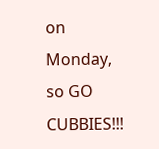on Monday, so GO CUBBIES!!!